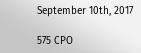September 10th, 2017

575 CPO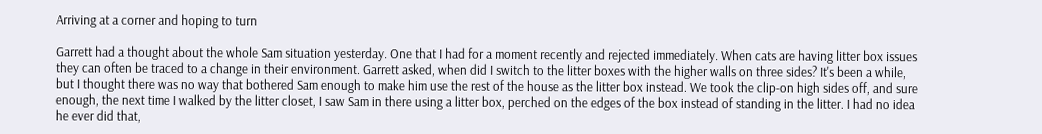Arriving at a corner and hoping to turn

Garrett had a thought about the whole Sam situation yesterday. One that I had for a moment recently and rejected immediately. When cats are having litter box issues they can often be traced to a change in their environment. Garrett asked, when did I switch to the litter boxes with the higher walls on three sides? It's been a while, but I thought there was no way that bothered Sam enough to make him use the rest of the house as the litter box instead. We took the clip-on high sides off, and sure enough, the next time I walked by the litter closet, I saw Sam in there using a litter box, perched on the edges of the box instead of standing in the litter. I had no idea he ever did that,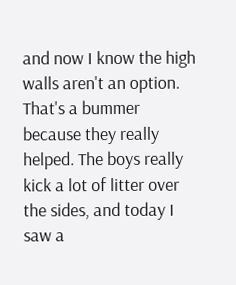and now I know the high walls aren't an option. That's a bummer because they really helped. The boys really kick a lot of litter over the sides, and today I saw a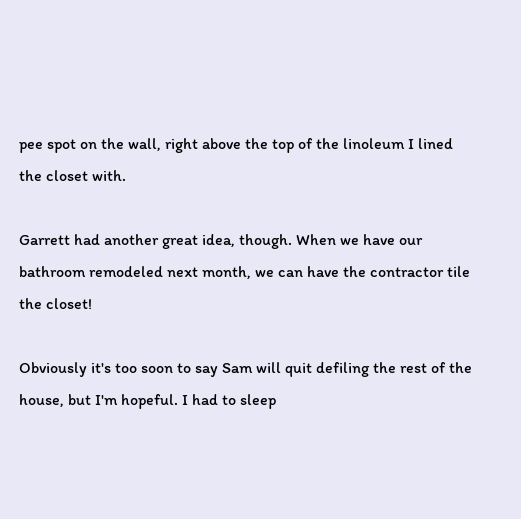pee spot on the wall, right above the top of the linoleum I lined the closet with.

Garrett had another great idea, though. When we have our bathroom remodeled next month, we can have the contractor tile the closet!

Obviously it's too soon to say Sam will quit defiling the rest of the house, but I'm hopeful. I had to sleep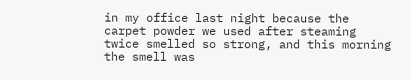in my office last night because the carpet powder we used after steaming twice smelled so strong, and this morning the smell was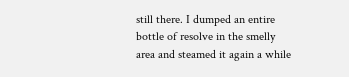still there. I dumped an entire bottle of resolve in the smelly area and steamed it again a while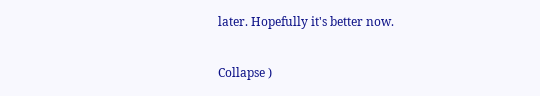later. Hopefully it's better now.

Collapse )